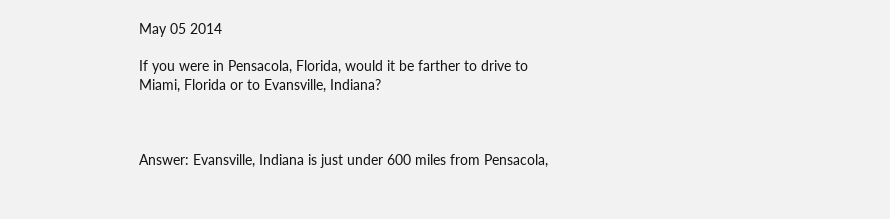May 05 2014

If you were in Pensacola, Florida, would it be farther to drive to Miami, Florida or to Evansville, Indiana?



Answer: Evansville, Indiana is just under 600 miles from Pensacola,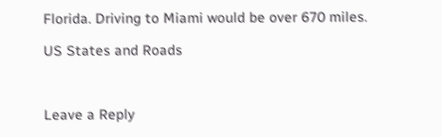Florida. Driving to Miami would be over 670 miles.

US States and Roads



Leave a Reply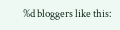%d bloggers like this: